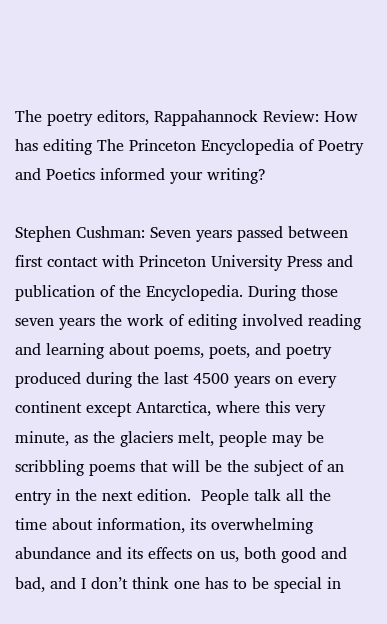The poetry editors, Rappahannock Review: How has editing The Princeton Encyclopedia of Poetry and Poetics informed your writing?

Stephen Cushman: Seven years passed between first contact with Princeton University Press and publication of the Encyclopedia. During those seven years the work of editing involved reading and learning about poems, poets, and poetry produced during the last 4500 years on every continent except Antarctica, where this very minute, as the glaciers melt, people may be scribbling poems that will be the subject of an entry in the next edition.  People talk all the time about information, its overwhelming abundance and its effects on us, both good and bad, and I don’t think one has to be special in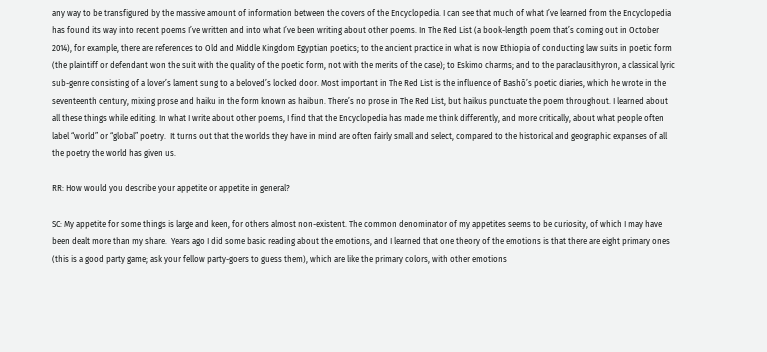any way to be transfigured by the massive amount of information between the covers of the Encyclopedia. I can see that much of what I’ve learned from the Encyclopedia has found its way into recent poems I’ve written and into what I’ve been writing about other poems. In The Red List (a book-length poem that’s coming out in October 2014), for example, there are references to Old and Middle Kingdom Egyptian poetics; to the ancient practice in what is now Ethiopia of conducting law suits in poetic form (the plaintiff or defendant won the suit with the quality of the poetic form, not with the merits of the case); to Eskimo charms; and to the paraclausithyron, a classical lyric sub-genre consisting of a lover’s lament sung to a beloved’s locked door. Most important in The Red List is the influence of Bashō’s poetic diaries, which he wrote in the seventeenth century, mixing prose and haiku in the form known as haibun. There’s no prose in The Red List, but haikus punctuate the poem throughout. I learned about all these things while editing. In what I write about other poems, I find that the Encyclopedia has made me think differently, and more critically, about what people often label “world” or “global” poetry.  It turns out that the worlds they have in mind are often fairly small and select, compared to the historical and geographic expanses of all the poetry the world has given us.

RR: How would you describe your appetite or appetite in general?

SC: My appetite for some things is large and keen, for others almost non-existent. The common denominator of my appetites seems to be curiosity, of which I may have been dealt more than my share.  Years ago I did some basic reading about the emotions, and I learned that one theory of the emotions is that there are eight primary ones (this is a good party game; ask your fellow party-goers to guess them), which are like the primary colors, with other emotions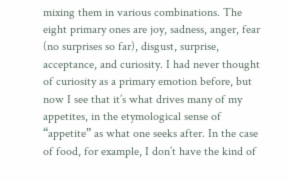mixing them in various combinations. The eight primary ones are joy, sadness, anger, fear (no surprises so far), disgust, surprise, acceptance, and curiosity. I had never thought of curiosity as a primary emotion before, but now I see that it’s what drives many of my appetites, in the etymological sense of “appetite” as what one seeks after. In the case of food, for example, I don’t have the kind of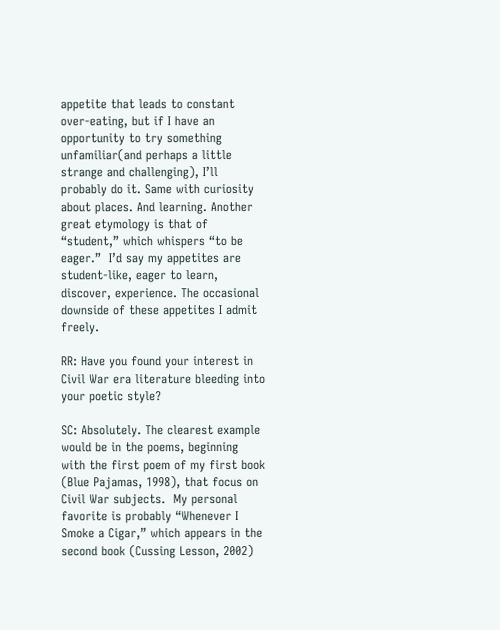appetite that leads to constant over-eating, but if I have an opportunity to try something unfamiliar(and perhaps a little strange and challenging), I’ll probably do it. Same with curiosity about places. And learning. Another great etymology is that of “student,” which whispers “to be eager.”  I’d say my appetites are student-like, eager to learn, discover, experience. The occasional downside of these appetites I admit freely.

RR: Have you found your interest in Civil War era literature bleeding into your poetic style?

SC: Absolutely. The clearest example would be in the poems, beginning with the first poem of my first book (Blue Pajamas, 1998), that focus on Civil War subjects.  My personal favorite is probably “Whenever I Smoke a Cigar,” which appears in the second book (Cussing Lesson, 2002)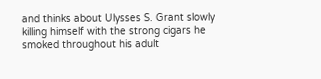and thinks about Ulysses S. Grant slowly killing himself with the strong cigars he smoked throughout his adult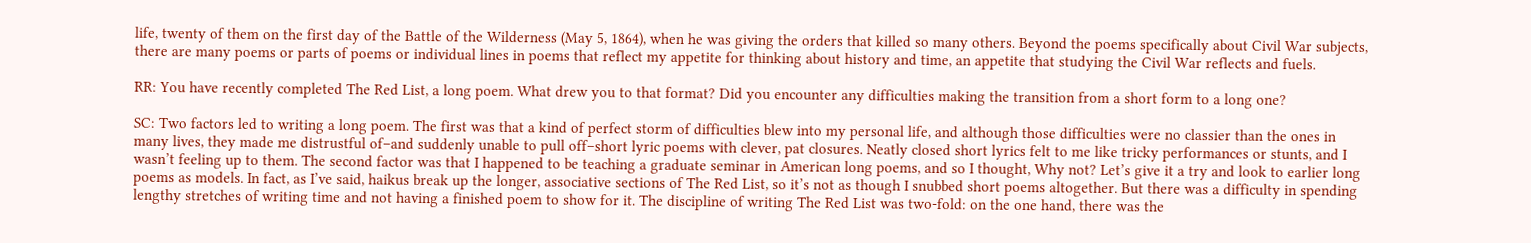life, twenty of them on the first day of the Battle of the Wilderness (May 5, 1864), when he was giving the orders that killed so many others. Beyond the poems specifically about Civil War subjects, there are many poems or parts of poems or individual lines in poems that reflect my appetite for thinking about history and time, an appetite that studying the Civil War reflects and fuels.

RR: You have recently completed The Red List, a long poem. What drew you to that format? Did you encounter any difficulties making the transition from a short form to a long one?

SC: Two factors led to writing a long poem. The first was that a kind of perfect storm of difficulties blew into my personal life, and although those difficulties were no classier than the ones in many lives, they made me distrustful of–and suddenly unable to pull off–short lyric poems with clever, pat closures. Neatly closed short lyrics felt to me like tricky performances or stunts, and I wasn’t feeling up to them. The second factor was that I happened to be teaching a graduate seminar in American long poems, and so I thought, Why not? Let’s give it a try and look to earlier long poems as models. In fact, as I’ve said, haikus break up the longer, associative sections of The Red List, so it’s not as though I snubbed short poems altogether. But there was a difficulty in spending lengthy stretches of writing time and not having a finished poem to show for it. The discipline of writing The Red List was two-fold: on the one hand, there was the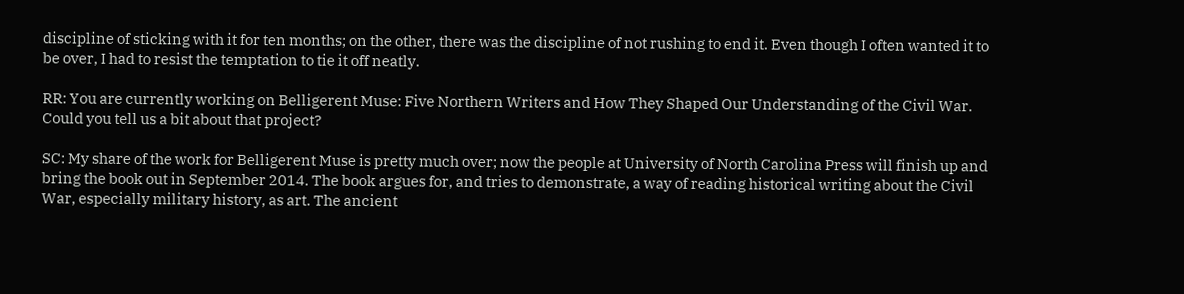discipline of sticking with it for ten months; on the other, there was the discipline of not rushing to end it. Even though I often wanted it to be over, I had to resist the temptation to tie it off neatly.

RR: You are currently working on Belligerent Muse: Five Northern Writers and How They Shaped Our Understanding of the Civil War. Could you tell us a bit about that project?

SC: My share of the work for Belligerent Muse is pretty much over; now the people at University of North Carolina Press will finish up and bring the book out in September 2014. The book argues for, and tries to demonstrate, a way of reading historical writing about the Civil War, especially military history, as art. The ancient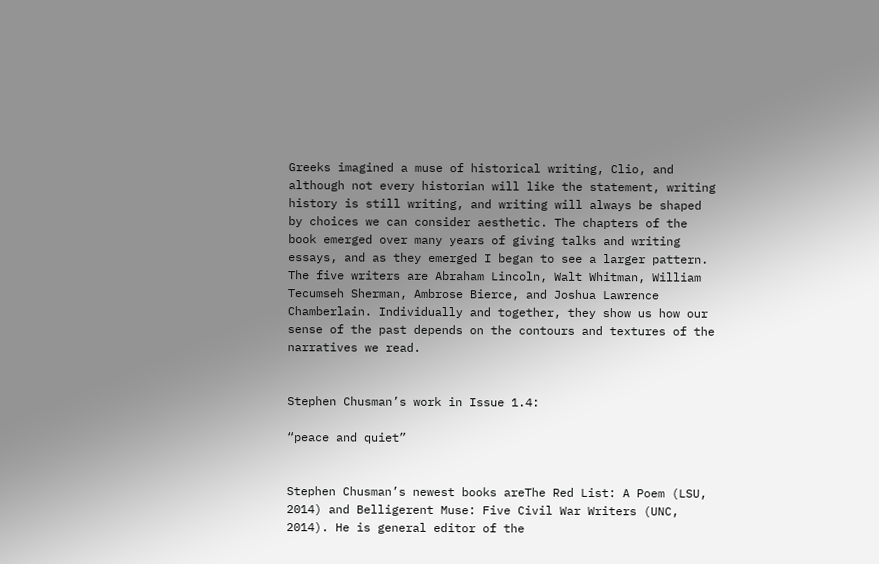Greeks imagined a muse of historical writing, Clio, and although not every historian will like the statement, writing history is still writing, and writing will always be shaped by choices we can consider aesthetic. The chapters of the book emerged over many years of giving talks and writing essays, and as they emerged I began to see a larger pattern. The five writers are Abraham Lincoln, Walt Whitman, William Tecumseh Sherman, Ambrose Bierce, and Joshua Lawrence Chamberlain. Individually and together, they show us how our sense of the past depends on the contours and textures of the narratives we read.


Stephen Chusman’s work in Issue 1.4:

“peace and quiet”


Stephen Chusman’s newest books areThe Red List: A Poem (LSU, 2014) and Belligerent Muse: Five Civil War Writers (UNC, 2014). He is general editor of the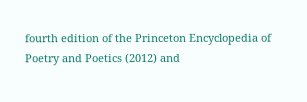fourth edition of the Princeton Encyclopedia of Poetry and Poetics (2012) and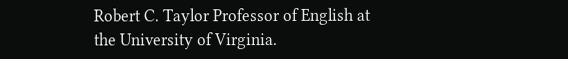Robert C. Taylor Professor of English at the University of Virginia.